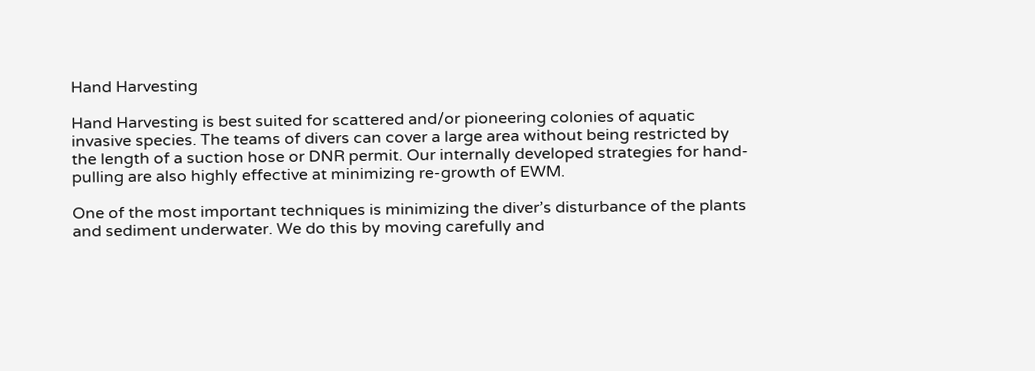Hand Harvesting

Hand Harvesting is best suited for scattered and/or pioneering colonies of aquatic invasive species. The teams of divers can cover a large area without being restricted by the length of a suction hose or DNR permit. Our internally developed strategies for hand-pulling are also highly effective at minimizing re-growth of EWM.

One of the most important techniques is minimizing the diver’s disturbance of the plants and sediment underwater. We do this by moving carefully and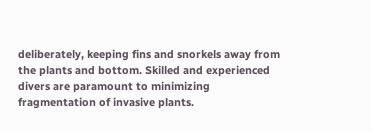deliberately, keeping fins and snorkels away from the plants and bottom. Skilled and experienced divers are paramount to minimizing fragmentation of invasive plants.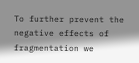To further prevent the negative effects of fragmentation we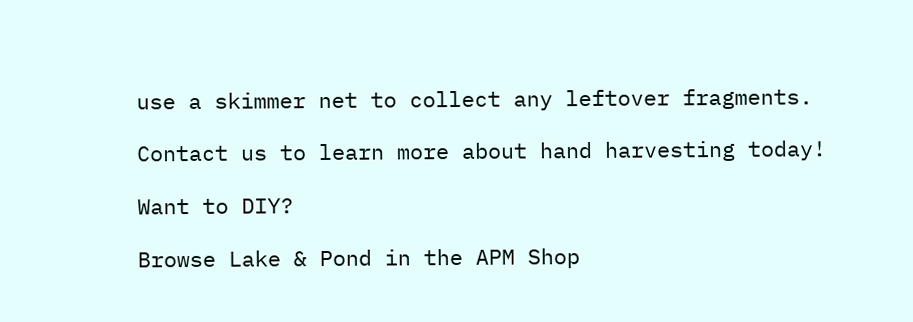use a skimmer net to collect any leftover fragments.

Contact us to learn more about hand harvesting today!

Want to DIY?

Browse Lake & Pond in the APM Shop